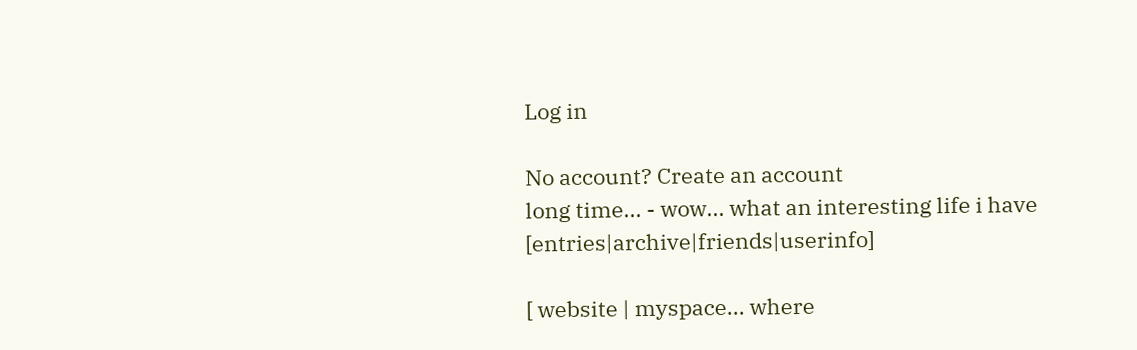Log in

No account? Create an account
long time... - wow... what an interesting life i have [entries|archive|friends|userinfo]

[ website | myspace... where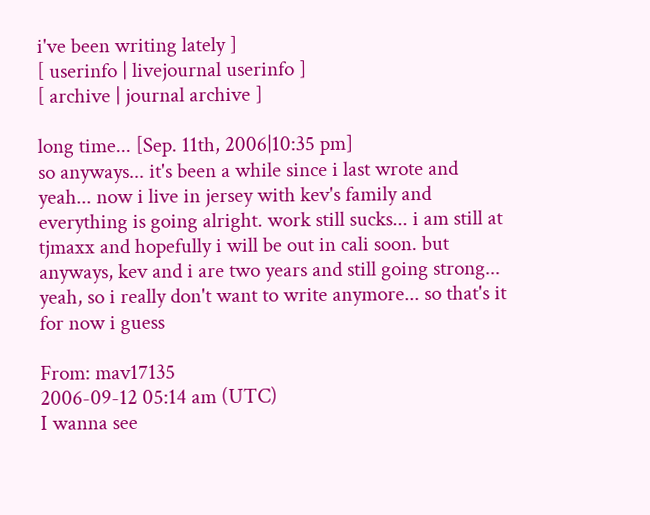i've been writing lately ]
[ userinfo | livejournal userinfo ]
[ archive | journal archive ]

long time... [Sep. 11th, 2006|10:35 pm]
so anyways... it's been a while since i last wrote and yeah... now i live in jersey with kev's family and everything is going alright. work still sucks... i am still at tjmaxx and hopefully i will be out in cali soon. but anyways, kev and i are two years and still going strong... yeah, so i really don't want to write anymore... so that's it for now i guess

From: mav17135
2006-09-12 05:14 am (UTC)
I wanna see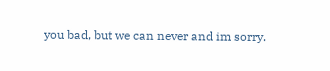you bad, but we can never and im sorry.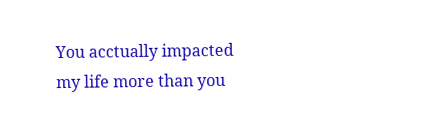You acctually impacted my life more than you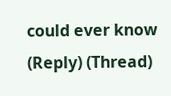could ever know
(Reply) (Thread)